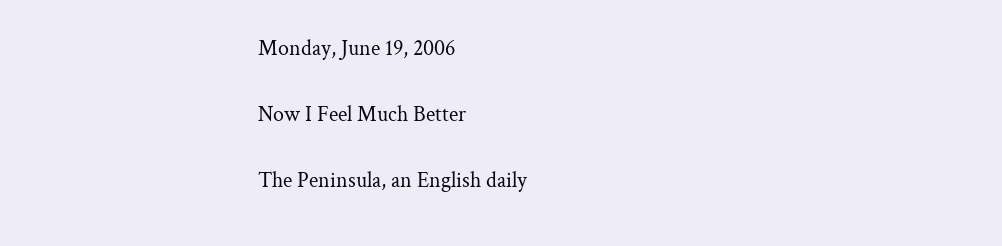Monday, June 19, 2006

Now I Feel Much Better

The Peninsula, an English daily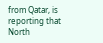from Qatar, is reporting that North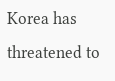Korea has threatened to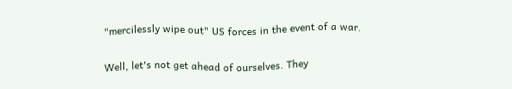"mercilessly wipe out" US forces in the event of a war.

Well, let's not get ahead of ourselves. They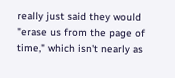really just said they would "erase us from the page of time," which isn't nearly as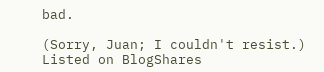bad.

(Sorry, Juan; I couldn't resist.)
Listed on BlogShares